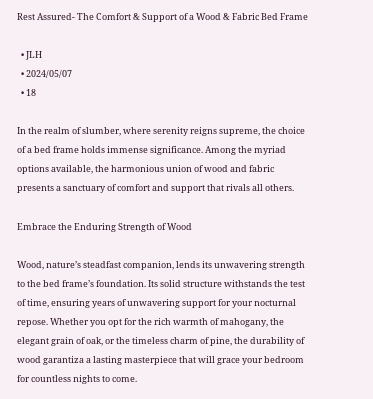Rest Assured- The Comfort & Support of a Wood & Fabric Bed Frame

  • JLH
  • 2024/05/07
  • 18

In the realm of slumber, where serenity reigns supreme, the choice of a bed frame holds immense significance. Among the myriad options available, the harmonious union of wood and fabric presents a sanctuary of comfort and support that rivals all others.

Embrace the Enduring Strength of Wood

Wood, nature’s steadfast companion, lends its unwavering strength to the bed frame’s foundation. Its solid structure withstands the test of time, ensuring years of unwavering support for your nocturnal repose. Whether you opt for the rich warmth of mahogany, the elegant grain of oak, or the timeless charm of pine, the durability of wood garantiza a lasting masterpiece that will grace your bedroom for countless nights to come.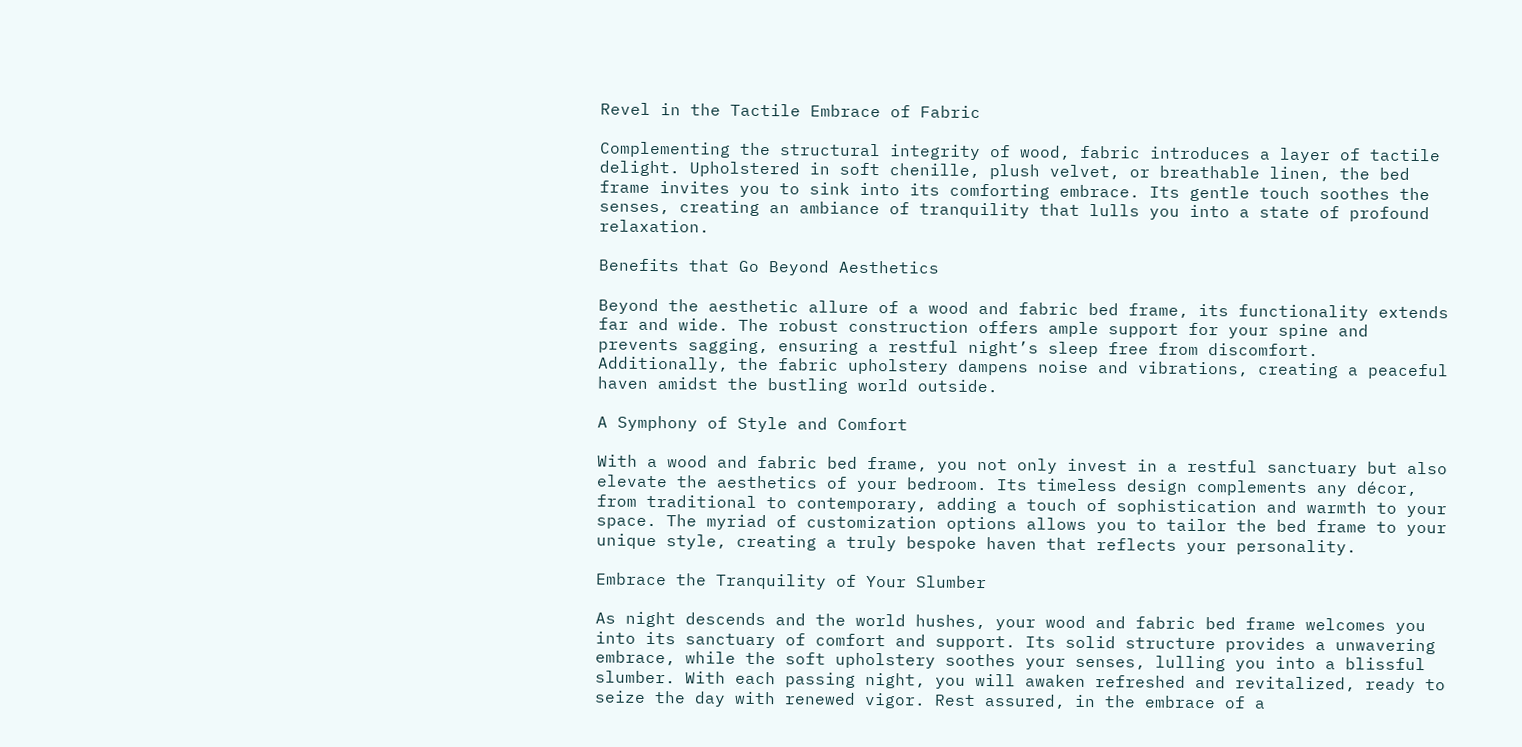Revel in the Tactile Embrace of Fabric

Complementing the structural integrity of wood, fabric introduces a layer of tactile delight. Upholstered in soft chenille, plush velvet, or breathable linen, the bed frame invites you to sink into its comforting embrace. Its gentle touch soothes the senses, creating an ambiance of tranquility that lulls you into a state of profound relaxation.

Benefits that Go Beyond Aesthetics

Beyond the aesthetic allure of a wood and fabric bed frame, its functionality extends far and wide. The robust construction offers ample support for your spine and prevents sagging, ensuring a restful night’s sleep free from discomfort. Additionally, the fabric upholstery dampens noise and vibrations, creating a peaceful haven amidst the bustling world outside.

A Symphony of Style and Comfort

With a wood and fabric bed frame, you not only invest in a restful sanctuary but also elevate the aesthetics of your bedroom. Its timeless design complements any décor, from traditional to contemporary, adding a touch of sophistication and warmth to your space. The myriad of customization options allows you to tailor the bed frame to your unique style, creating a truly bespoke haven that reflects your personality.

Embrace the Tranquility of Your Slumber

As night descends and the world hushes, your wood and fabric bed frame welcomes you into its sanctuary of comfort and support. Its solid structure provides a unwavering embrace, while the soft upholstery soothes your senses, lulling you into a blissful slumber. With each passing night, you will awaken refreshed and revitalized, ready to seize the day with renewed vigor. Rest assured, in the embrace of a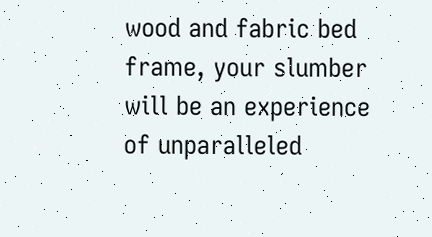wood and fabric bed frame, your slumber will be an experience of unparalleled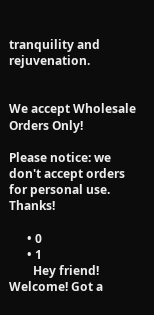tranquility and rejuvenation.


We accept Wholesale Orders Only!

Please notice: we don't accept orders for personal use. Thanks!

      • 0
      • 1
        Hey friend! Welcome! Got a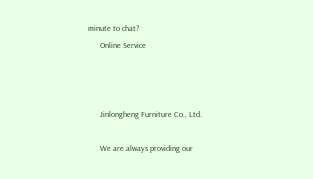minute to chat?
      Online Service



      Jinlongheng Furniture Co., Ltd.

      We are always providing our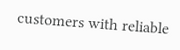customers with reliable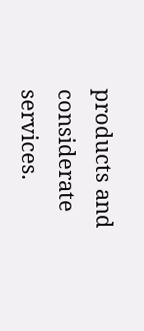products and considerate services.